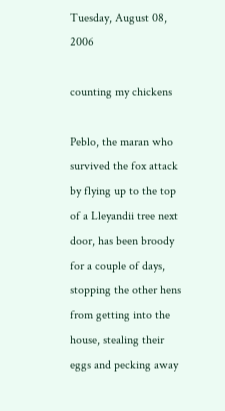Tuesday, August 08, 2006

counting my chickens

Peblo, the maran who survived the fox attack by flying up to the top of a Lleyandii tree next door, has been broody for a couple of days, stopping the other hens from getting into the house, stealing their eggs and pecking away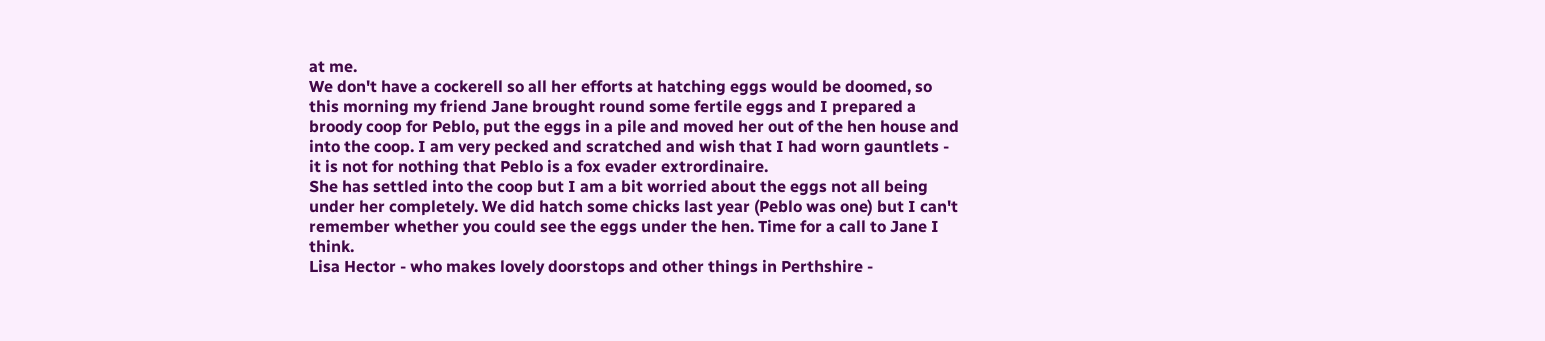at me.
We don't have a cockerell so all her efforts at hatching eggs would be doomed, so this morning my friend Jane brought round some fertile eggs and I prepared a broody coop for Peblo, put the eggs in a pile and moved her out of the hen house and into the coop. I am very pecked and scratched and wish that I had worn gauntlets - it is not for nothing that Peblo is a fox evader extrordinaire.
She has settled into the coop but I am a bit worried about the eggs not all being under her completely. We did hatch some chicks last year (Peblo was one) but I can't remember whether you could see the eggs under the hen. Time for a call to Jane I think.
Lisa Hector - who makes lovely doorstops and other things in Perthshire -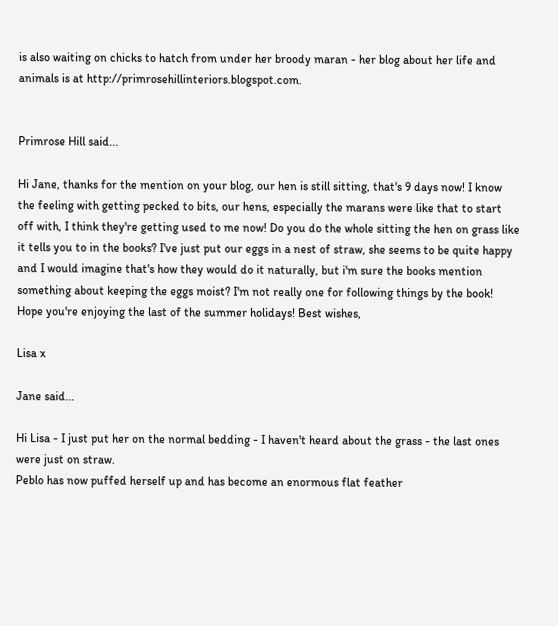is also waiting on chicks to hatch from under her broody maran - her blog about her life and animals is at http://primrosehillinteriors.blogspot.com.


Primrose Hill said...

Hi Jane, thanks for the mention on your blog, our hen is still sitting, that's 9 days now! I know the feeling with getting pecked to bits, our hens, especially the marans were like that to start off with, I think they're getting used to me now! Do you do the whole sitting the hen on grass like it tells you to in the books? I've just put our eggs in a nest of straw, she seems to be quite happy and I would imagine that's how they would do it naturally, but i'm sure the books mention something about keeping the eggs moist? I'm not really one for following things by the book! Hope you're enjoying the last of the summer holidays! Best wishes,

Lisa x

Jane said...

Hi Lisa - I just put her on the normal bedding - I haven't heard about the grass - the last ones were just on straw.
Peblo has now puffed herself up and has become an enormous flat feather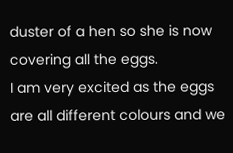duster of a hen so she is now covering all the eggs.
I am very excited as the eggs are all different colours and we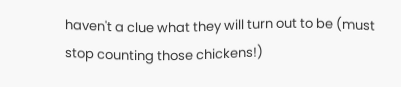haven't a clue what they will turn out to be (must stop counting those chickens!)